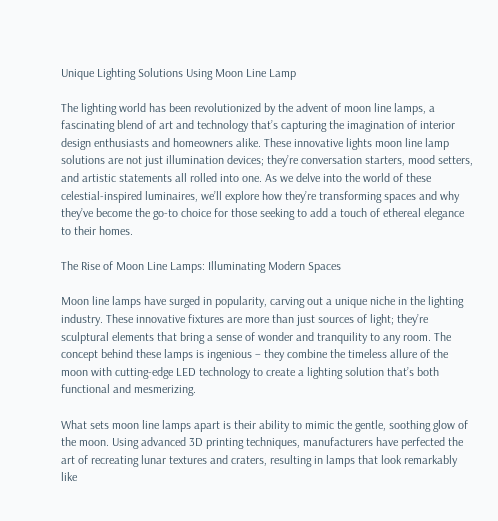Unique Lighting Solutions Using Moon Line Lamp

The lighting world has been revolutionized by the advent of moon line lamps, a fascinating blend of art and technology that’s capturing the imagination of interior design enthusiasts and homeowners alike. These innovative lights moon line lamp solutions are not just illumination devices; they’re conversation starters, mood setters, and artistic statements all rolled into one. As we delve into the world of these celestial-inspired luminaires, we’ll explore how they’re transforming spaces and why they’ve become the go-to choice for those seeking to add a touch of ethereal elegance to their homes.

The Rise of Moon Line Lamps: Illuminating Modern Spaces

Moon line lamps have surged in popularity, carving out a unique niche in the lighting industry. These innovative fixtures are more than just sources of light; they’re sculptural elements that bring a sense of wonder and tranquility to any room. The concept behind these lamps is ingenious – they combine the timeless allure of the moon with cutting-edge LED technology to create a lighting solution that’s both functional and mesmerizing.

What sets moon line lamps apart is their ability to mimic the gentle, soothing glow of the moon. Using advanced 3D printing techniques, manufacturers have perfected the art of recreating lunar textures and craters, resulting in lamps that look remarkably like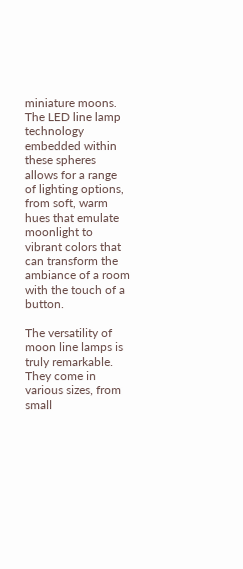miniature moons. The LED line lamp technology embedded within these spheres allows for a range of lighting options, from soft, warm hues that emulate moonlight to vibrant colors that can transform the ambiance of a room with the touch of a button.

The versatility of moon line lamps is truly remarkable. They come in various sizes, from small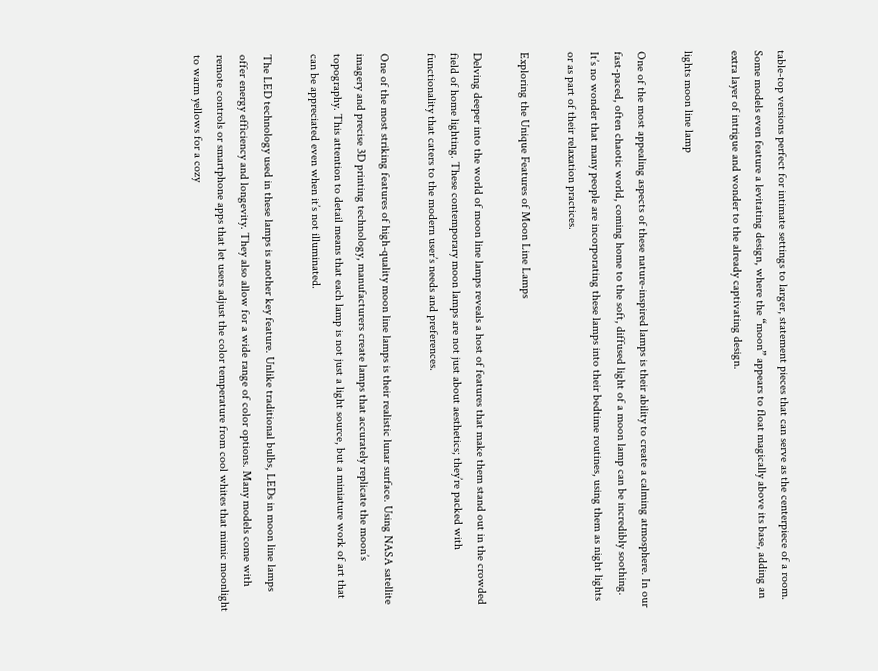table-top versions perfect for intimate settings to larger, statement pieces that can serve as the centerpiece of a room. Some models even feature a levitating design, where the “moon” appears to float magically above its base, adding an extra layer of intrigue and wonder to the already captivating design.

lights moon line lamp

One of the most appealing aspects of these nature-inspired lamps is their ability to create a calming atmosphere. In our fast-paced, often chaotic world, coming home to the soft, diffused light of a moon lamp can be incredibly soothing. It’s no wonder that many people are incorporating these lamps into their bedtime routines, using them as night lights or as part of their relaxation practices.

Exploring the Unique Features of Moon Line Lamps

Delving deeper into the world of moon line lamps reveals a host of features that make them stand out in the crowded field of home lighting. These contemporary moon lamps are not just about aesthetics; they’re packed with functionality that caters to the modern user’s needs and preferences.

One of the most striking features of high-quality moon line lamps is their realistic lunar surface. Using NASA satellite imagery and precise 3D printing technology, manufacturers create lamps that accurately replicate the moon’s topography. This attention to detail means that each lamp is not just a light source, but a miniature work of art that can be appreciated even when it’s not illuminated.

The LED technology used in these lamps is another key feature. Unlike traditional bulbs, LEDs in moon line lamps offer energy efficiency and longevity. They also allow for a wide range of color options. Many models come with remote controls or smartphone apps that let users adjust the color temperature from cool whites that mimic moonlight to warm yellows for a cozy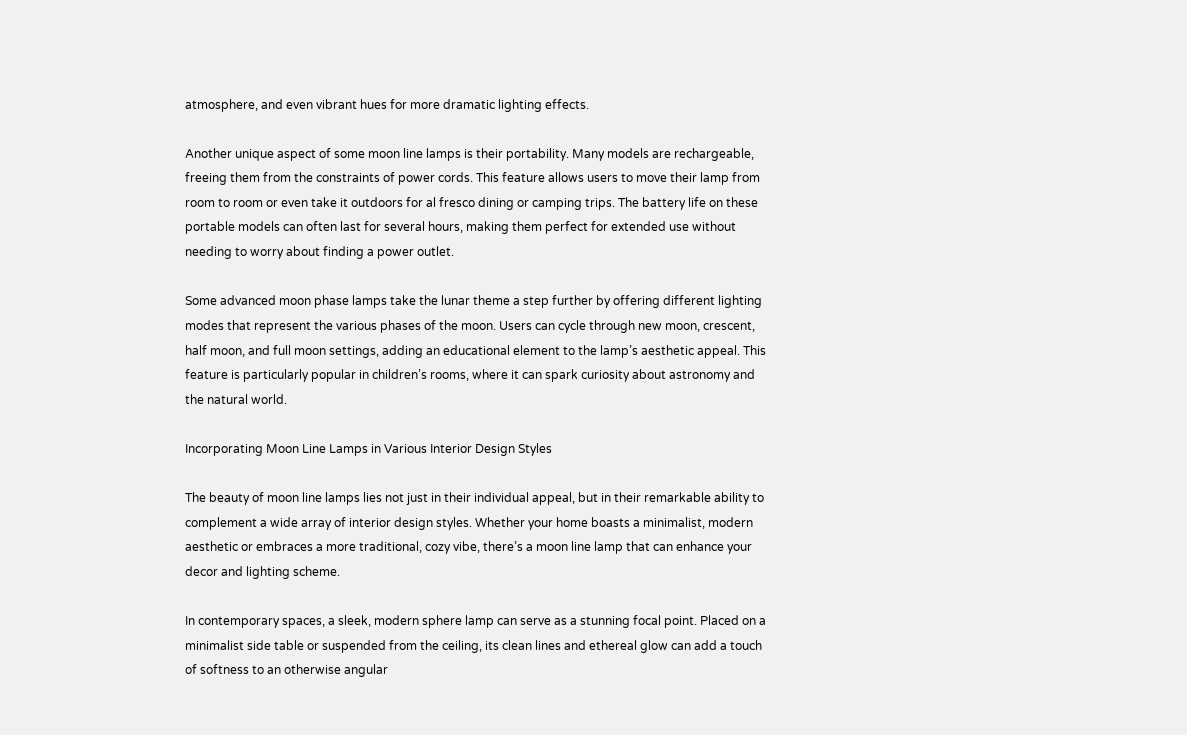atmosphere, and even vibrant hues for more dramatic lighting effects.

Another unique aspect of some moon line lamps is their portability. Many models are rechargeable, freeing them from the constraints of power cords. This feature allows users to move their lamp from room to room or even take it outdoors for al fresco dining or camping trips. The battery life on these portable models can often last for several hours, making them perfect for extended use without needing to worry about finding a power outlet.

Some advanced moon phase lamps take the lunar theme a step further by offering different lighting modes that represent the various phases of the moon. Users can cycle through new moon, crescent, half moon, and full moon settings, adding an educational element to the lamp’s aesthetic appeal. This feature is particularly popular in children’s rooms, where it can spark curiosity about astronomy and the natural world.

Incorporating Moon Line Lamps in Various Interior Design Styles

The beauty of moon line lamps lies not just in their individual appeal, but in their remarkable ability to complement a wide array of interior design styles. Whether your home boasts a minimalist, modern aesthetic or embraces a more traditional, cozy vibe, there’s a moon line lamp that can enhance your decor and lighting scheme.

In contemporary spaces, a sleek, modern sphere lamp can serve as a stunning focal point. Placed on a minimalist side table or suspended from the ceiling, its clean lines and ethereal glow can add a touch of softness to an otherwise angular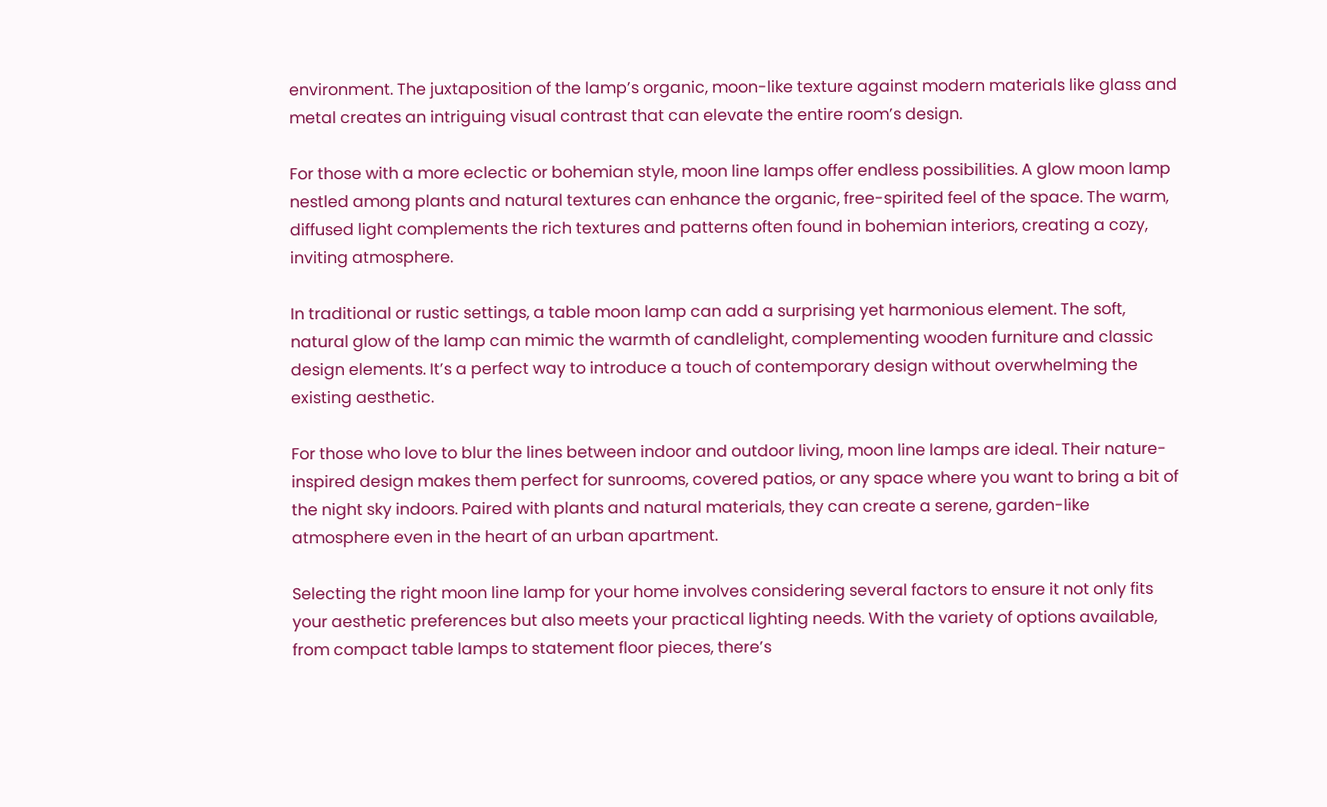environment. The juxtaposition of the lamp’s organic, moon-like texture against modern materials like glass and metal creates an intriguing visual contrast that can elevate the entire room’s design.

For those with a more eclectic or bohemian style, moon line lamps offer endless possibilities. A glow moon lamp nestled among plants and natural textures can enhance the organic, free-spirited feel of the space. The warm, diffused light complements the rich textures and patterns often found in bohemian interiors, creating a cozy, inviting atmosphere.

In traditional or rustic settings, a table moon lamp can add a surprising yet harmonious element. The soft, natural glow of the lamp can mimic the warmth of candlelight, complementing wooden furniture and classic design elements. It’s a perfect way to introduce a touch of contemporary design without overwhelming the existing aesthetic.

For those who love to blur the lines between indoor and outdoor living, moon line lamps are ideal. Their nature-inspired design makes them perfect for sunrooms, covered patios, or any space where you want to bring a bit of the night sky indoors. Paired with plants and natural materials, they can create a serene, garden-like atmosphere even in the heart of an urban apartment.

Selecting the right moon line lamp for your home involves considering several factors to ensure it not only fits your aesthetic preferences but also meets your practical lighting needs. With the variety of options available, from compact table lamps to statement floor pieces, there’s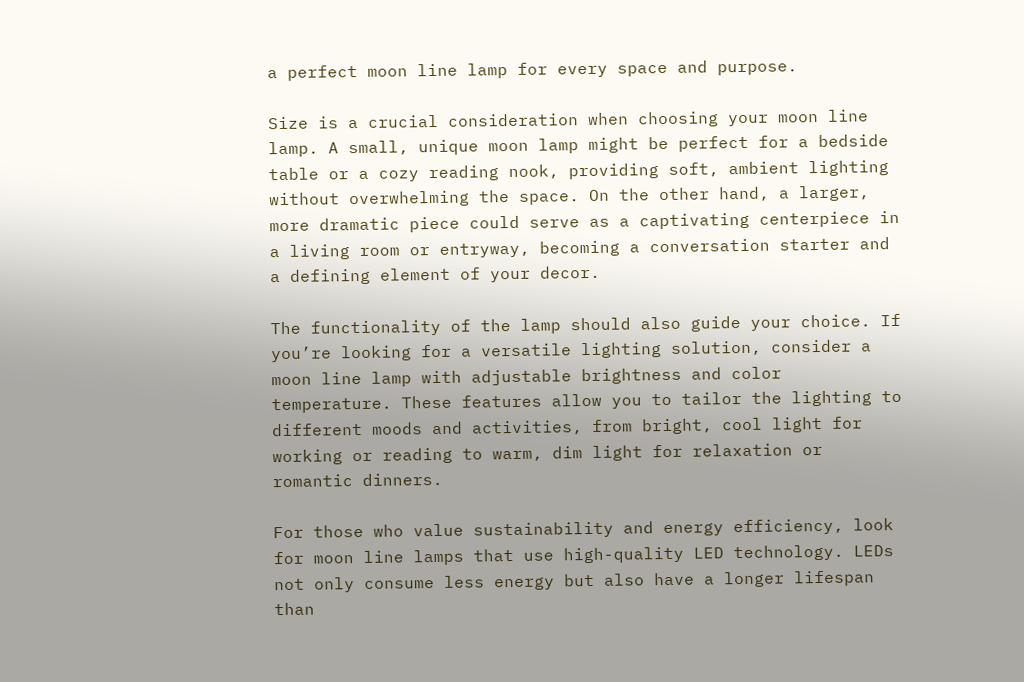a perfect moon line lamp for every space and purpose.

Size is a crucial consideration when choosing your moon line lamp. A small, unique moon lamp might be perfect for a bedside table or a cozy reading nook, providing soft, ambient lighting without overwhelming the space. On the other hand, a larger, more dramatic piece could serve as a captivating centerpiece in a living room or entryway, becoming a conversation starter and a defining element of your decor.

The functionality of the lamp should also guide your choice. If you’re looking for a versatile lighting solution, consider a moon line lamp with adjustable brightness and color temperature. These features allow you to tailor the lighting to different moods and activities, from bright, cool light for working or reading to warm, dim light for relaxation or romantic dinners.

For those who value sustainability and energy efficiency, look for moon line lamps that use high-quality LED technology. LEDs not only consume less energy but also have a longer lifespan than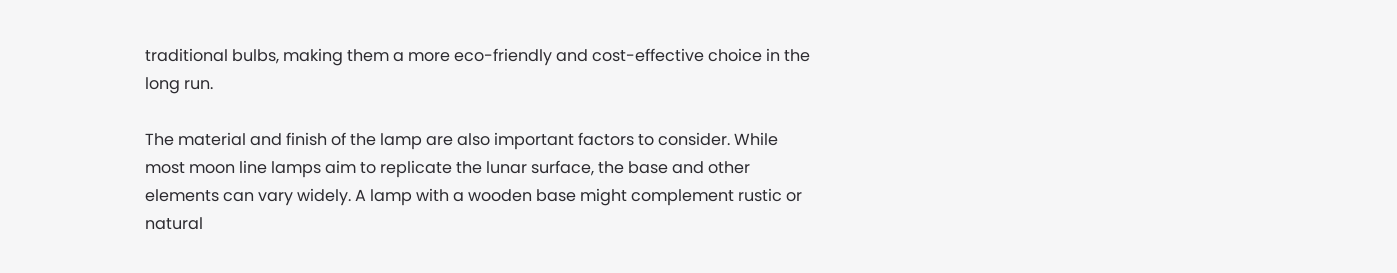traditional bulbs, making them a more eco-friendly and cost-effective choice in the long run.

The material and finish of the lamp are also important factors to consider. While most moon line lamps aim to replicate the lunar surface, the base and other elements can vary widely. A lamp with a wooden base might complement rustic or natural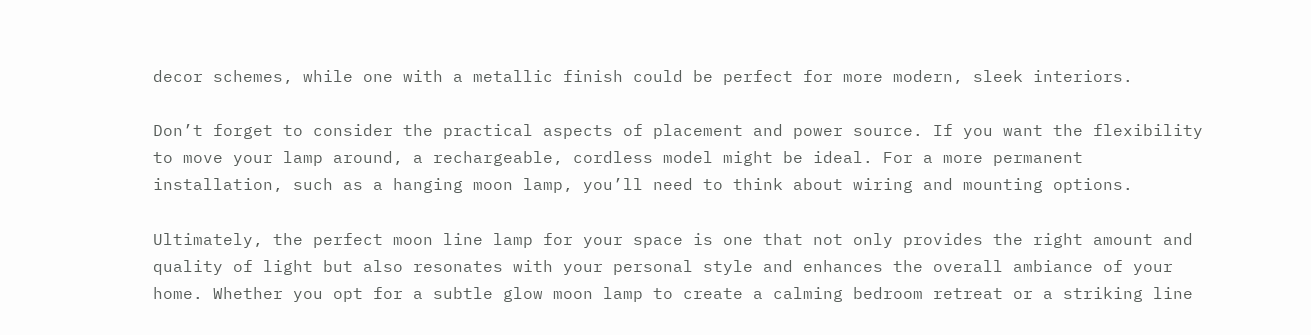decor schemes, while one with a metallic finish could be perfect for more modern, sleek interiors.

Don’t forget to consider the practical aspects of placement and power source. If you want the flexibility to move your lamp around, a rechargeable, cordless model might be ideal. For a more permanent installation, such as a hanging moon lamp, you’ll need to think about wiring and mounting options.

Ultimately, the perfect moon line lamp for your space is one that not only provides the right amount and quality of light but also resonates with your personal style and enhances the overall ambiance of your home. Whether you opt for a subtle glow moon lamp to create a calming bedroom retreat or a striking line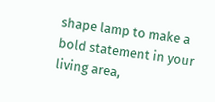shape lamp to make a bold statement in your living area,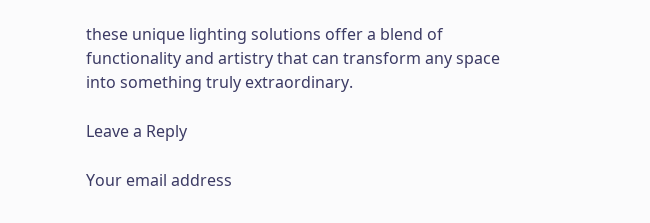these unique lighting solutions offer a blend of functionality and artistry that can transform any space into something truly extraordinary.

Leave a Reply

Your email address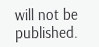will not be published.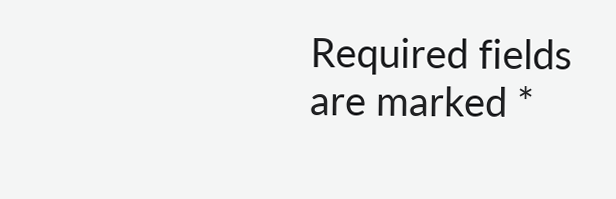Required fields are marked *